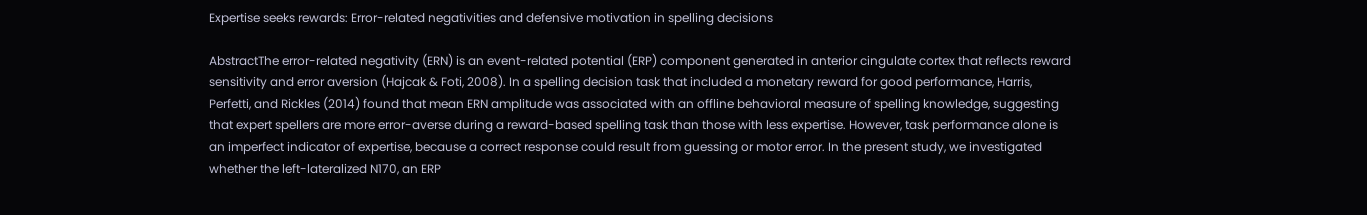Expertise seeks rewards: Error-related negativities and defensive motivation in spelling decisions

AbstractThe error-related negativity (ERN) is an event-related potential (ERP) component generated in anterior cingulate cortex that reflects reward sensitivity and error aversion (Hajcak & Foti, 2008). In a spelling decision task that included a monetary reward for good performance, Harris, Perfetti, and Rickles (2014) found that mean ERN amplitude was associated with an offline behavioral measure of spelling knowledge, suggesting that expert spellers are more error-averse during a reward-based spelling task than those with less expertise. However, task performance alone is an imperfect indicator of expertise, because a correct response could result from guessing or motor error. In the present study, we investigated whether the left-lateralized N170, an ERP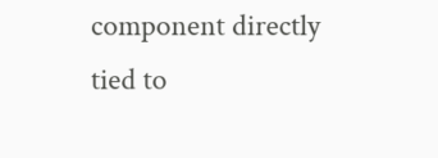component directly tied to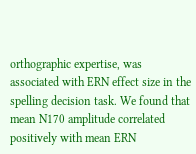orthographic expertise, was associated with ERN effect size in the spelling decision task. We found that mean N170 amplitude correlated positively with mean ERN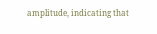amplitude, indicating that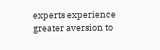experts experience greater aversion to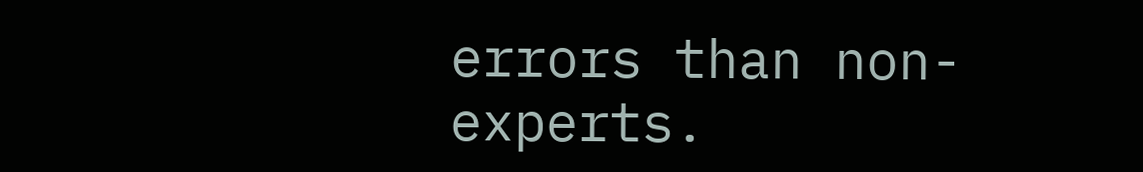errors than non-experts.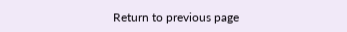Return to previous page